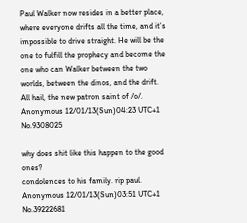Paul Walker now resides in a better place, where everyone drifts all the time, and it’s impossible to drive straight. He will be the one to fulfill the prophecy and become the one who can Walker between the two worlds, between the dinos, and the drift.
All hail, the new patron saint of /o/.
Anonymous 12/01/13(Sun)04:23 UTC+1 No.9308025

why does shit like this happen to the good ones?
condolences to his family. rip paul.
Anonymous 12/01/13(Sun)03:51 UTC+1 No.39222681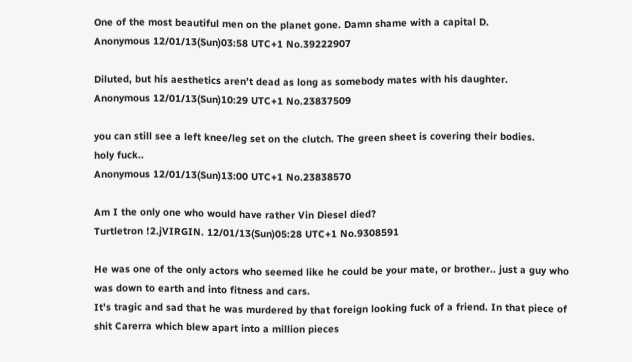One of the most beautiful men on the planet gone. Damn shame with a capital D.
Anonymous 12/01/13(Sun)03:58 UTC+1 No.39222907

Diluted, but his aesthetics aren’t dead as long as somebody mates with his daughter.
Anonymous 12/01/13(Sun)10:29 UTC+1 No.23837509

you can still see a left knee/leg set on the clutch. The green sheet is covering their bodies.
holy fuck..
Anonymous 12/01/13(Sun)13:00 UTC+1 No.23838570

Am I the only one who would have rather Vin Diesel died?
Turtletron !2.jVIRGIN. 12/01/13(Sun)05:28 UTC+1 No.9308591

He was one of the only actors who seemed like he could be your mate, or brother.. just a guy who was down to earth and into fitness and cars.
It’s tragic and sad that he was murdered by that foreign looking fuck of a friend. In that piece of shit Carerra which blew apart into a million pieces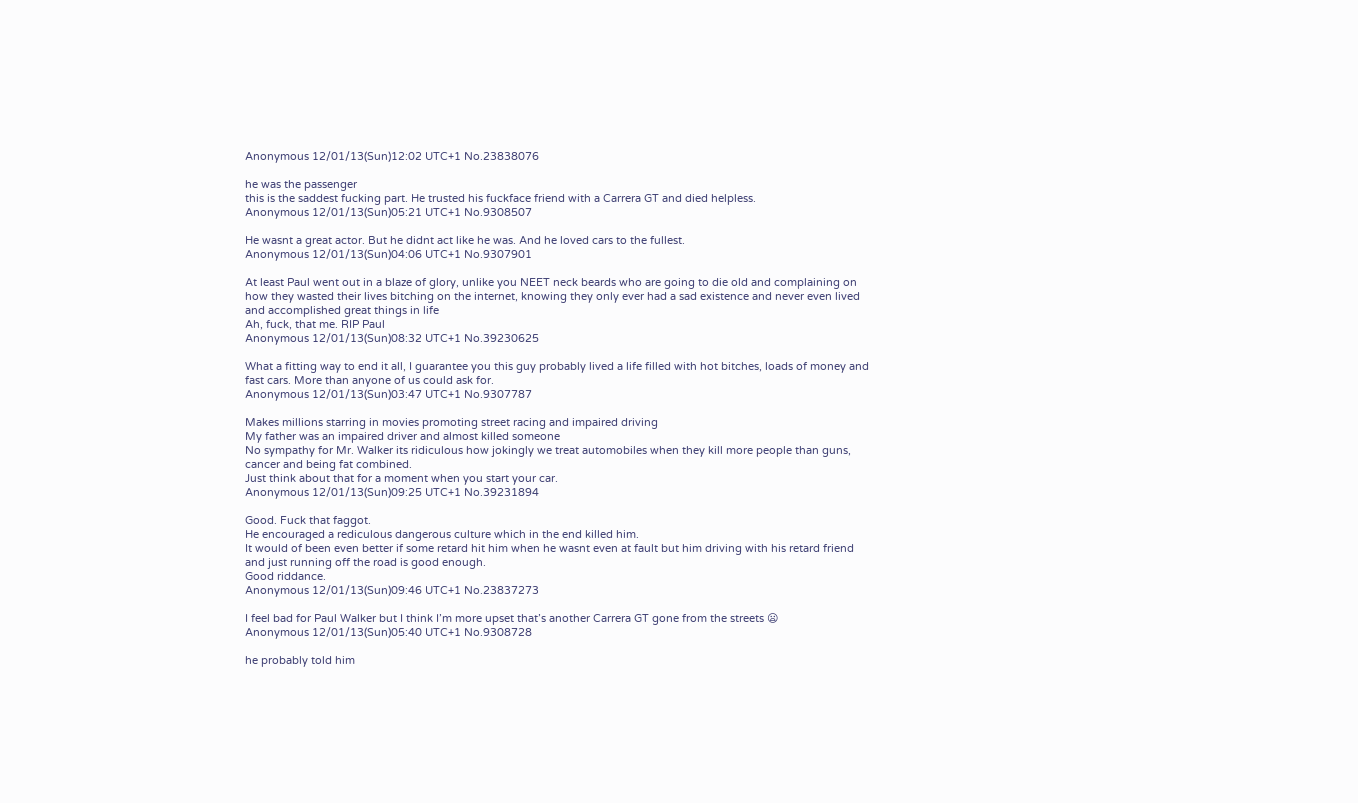Anonymous 12/01/13(Sun)12:02 UTC+1 No.23838076

he was the passenger
this is the saddest fucking part. He trusted his fuckface friend with a Carrera GT and died helpless.
Anonymous 12/01/13(Sun)05:21 UTC+1 No.9308507

He wasnt a great actor. But he didnt act like he was. And he loved cars to the fullest.
Anonymous 12/01/13(Sun)04:06 UTC+1 No.9307901

At least Paul went out in a blaze of glory, unlike you NEET neck beards who are going to die old and complaining on how they wasted their lives bitching on the internet, knowing they only ever had a sad existence and never even lived and accomplished great things in life
Ah, fuck, that me. RIP Paul
Anonymous 12/01/13(Sun)08:32 UTC+1 No.39230625

What a fitting way to end it all, I guarantee you this guy probably lived a life filled with hot bitches, loads of money and fast cars. More than anyone of us could ask for.
Anonymous 12/01/13(Sun)03:47 UTC+1 No.9307787

Makes millions starring in movies promoting street racing and impaired driving
My father was an impaired driver and almost killed someone
No sympathy for Mr. Walker its ridiculous how jokingly we treat automobiles when they kill more people than guns, cancer and being fat combined.
Just think about that for a moment when you start your car.
Anonymous 12/01/13(Sun)09:25 UTC+1 No.39231894

Good. Fuck that faggot.
He encouraged a rediculous dangerous culture which in the end killed him.
It would of been even better if some retard hit him when he wasnt even at fault but him driving with his retard friend and just running off the road is good enough.
Good riddance.
Anonymous 12/01/13(Sun)09:46 UTC+1 No.23837273

I feel bad for Paul Walker but I think I’m more upset that’s another Carrera GT gone from the streets 😦
Anonymous 12/01/13(Sun)05:40 UTC+1 No.9308728

he probably told him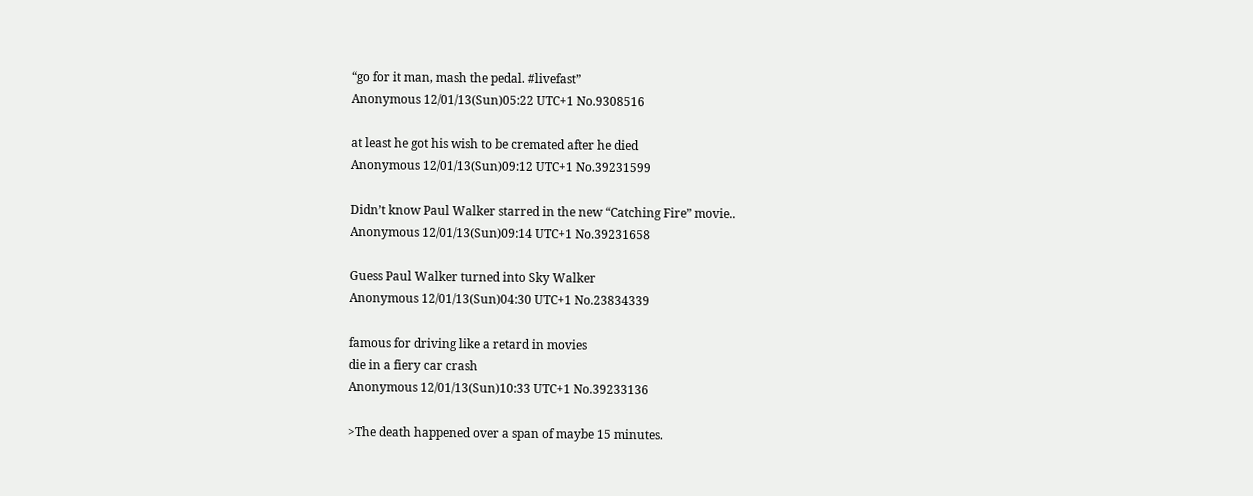“go for it man, mash the pedal. #livefast”
Anonymous 12/01/13(Sun)05:22 UTC+1 No.9308516

at least he got his wish to be cremated after he died
Anonymous 12/01/13(Sun)09:12 UTC+1 No.39231599

Didn’t know Paul Walker starred in the new “Catching Fire” movie..
Anonymous 12/01/13(Sun)09:14 UTC+1 No.39231658

Guess Paul Walker turned into Sky Walker
Anonymous 12/01/13(Sun)04:30 UTC+1 No.23834339

famous for driving like a retard in movies
die in a fiery car crash
Anonymous 12/01/13(Sun)10:33 UTC+1 No.39233136

>The death happened over a span of maybe 15 minutes.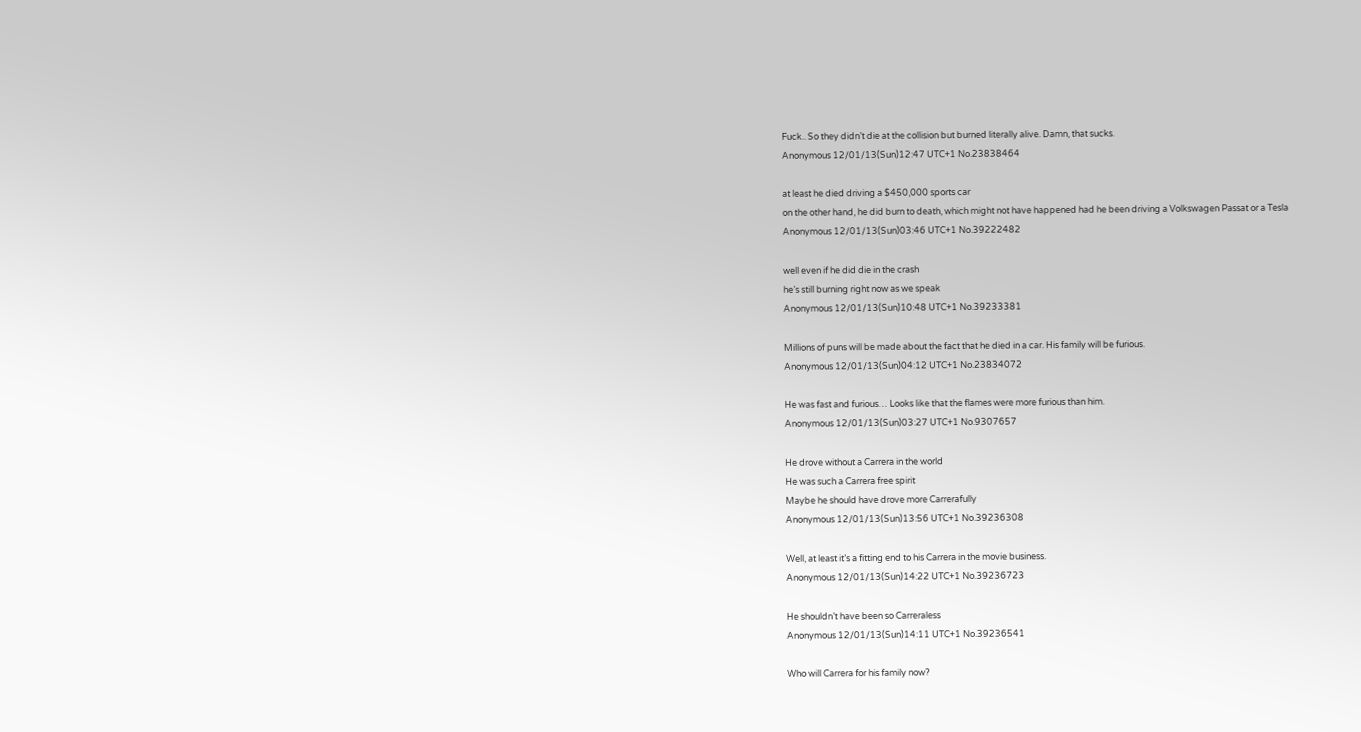Fuck.. So they didn’t die at the collision but burned literally alive. Damn, that sucks.
Anonymous 12/01/13(Sun)12:47 UTC+1 No.23838464

at least he died driving a $450,000 sports car
on the other hand, he did burn to death, which might not have happened had he been driving a Volkswagen Passat or a Tesla
Anonymous 12/01/13(Sun)03:46 UTC+1 No.39222482

well even if he did die in the crash
he’s still burning right now as we speak
Anonymous 12/01/13(Sun)10:48 UTC+1 No.39233381

Millions of puns will be made about the fact that he died in a car. His family will be furious.
Anonymous 12/01/13(Sun)04:12 UTC+1 No.23834072

He was fast and furious… Looks like that the flames were more furious than him.
Anonymous 12/01/13(Sun)03:27 UTC+1 No.9307657

He drove without a Carrera in the world
He was such a Carrera free spirit
Maybe he should have drove more Carrerafully
Anonymous 12/01/13(Sun)13:56 UTC+1 No.39236308

Well, at least it’s a fitting end to his Carrera in the movie business.
Anonymous 12/01/13(Sun)14:22 UTC+1 No.39236723

He shouldn’t have been so Carreraless
Anonymous 12/01/13(Sun)14:11 UTC+1 No.39236541

Who will Carrera for his family now?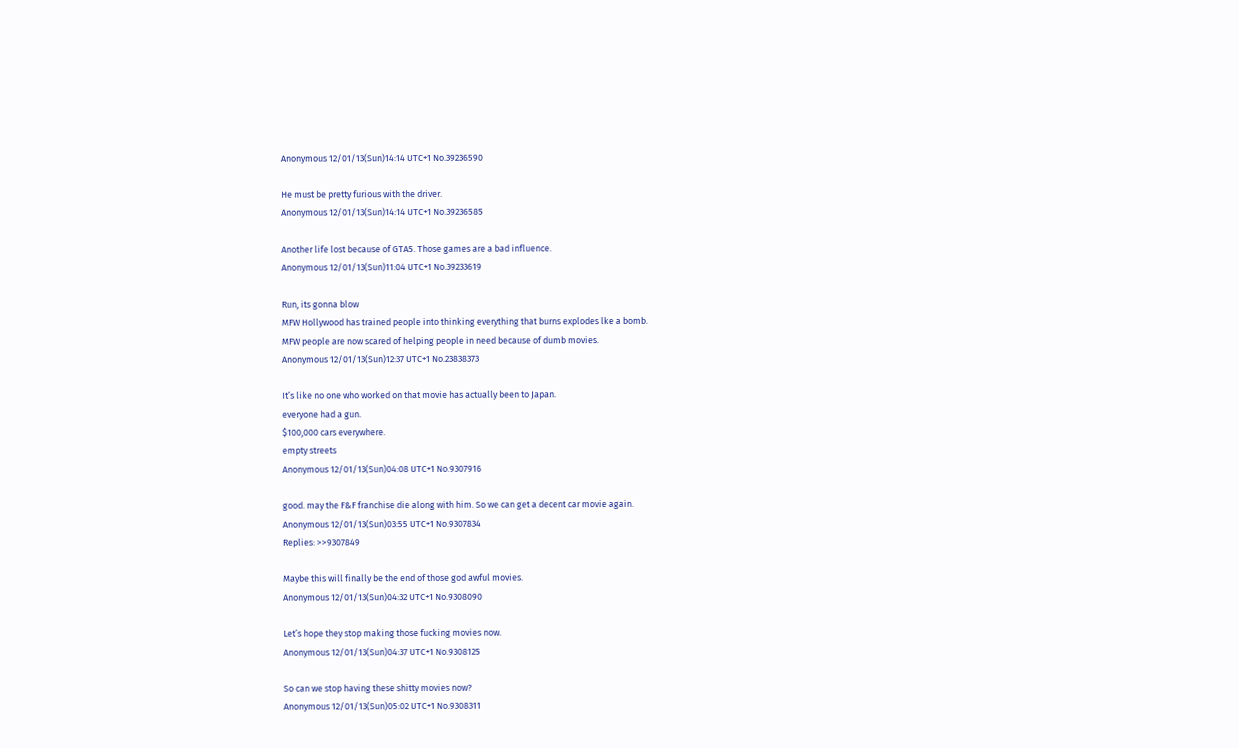Anonymous 12/01/13(Sun)14:14 UTC+1 No.39236590

He must be pretty furious with the driver.
Anonymous 12/01/13(Sun)14:14 UTC+1 No.39236585

Another life lost because of GTA5. Those games are a bad influence.
Anonymous 12/01/13(Sun)11:04 UTC+1 No.39233619

Run, its gonna blow
MFW Hollywood has trained people into thinking everything that burns explodes lke a bomb.
MFW people are now scared of helping people in need because of dumb movies.
Anonymous 12/01/13(Sun)12:37 UTC+1 No.23838373

It’s like no one who worked on that movie has actually been to Japan.
everyone had a gun.
$100,000 cars everywhere.
empty streets
Anonymous 12/01/13(Sun)04:08 UTC+1 No.9307916

good. may the F&F franchise die along with him. So we can get a decent car movie again.
Anonymous 12/01/13(Sun)03:55 UTC+1 No.9307834
Replies: >>9307849

Maybe this will finally be the end of those god awful movies.
Anonymous 12/01/13(Sun)04:32 UTC+1 No.9308090

Let’s hope they stop making those fucking movies now.
Anonymous 12/01/13(Sun)04:37 UTC+1 No.9308125

So can we stop having these shitty movies now?
Anonymous 12/01/13(Sun)05:02 UTC+1 No.9308311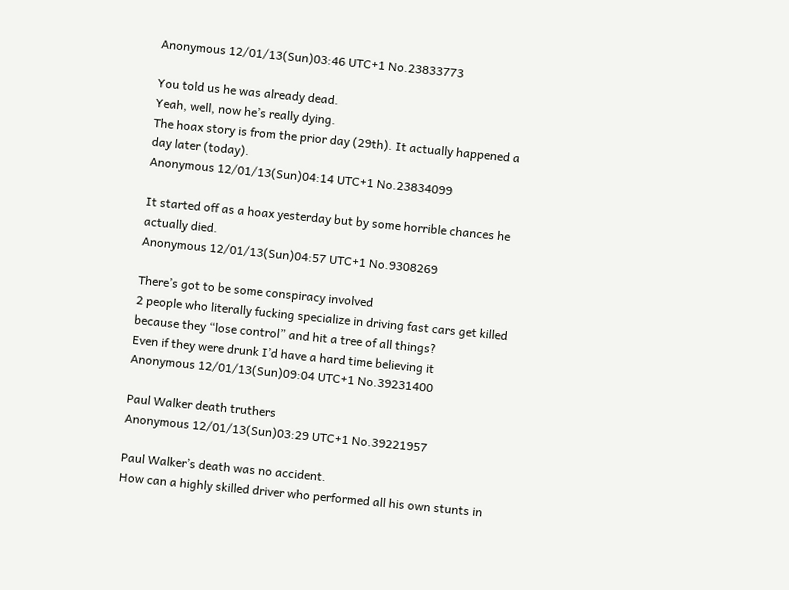Anonymous 12/01/13(Sun)03:46 UTC+1 No.23833773

You told us he was already dead.
Yeah, well, now he’s really dying.
The hoax story is from the prior day (29th). It actually happened a day later (today).
Anonymous 12/01/13(Sun)04:14 UTC+1 No.23834099

It started off as a hoax yesterday but by some horrible chances he actually died.
Anonymous 12/01/13(Sun)04:57 UTC+1 No.9308269

There’s got to be some conspiracy involved
2 people who literally fucking specialize in driving fast cars get killed because they “lose control” and hit a tree of all things?
Even if they were drunk I’d have a hard time believing it
Anonymous 12/01/13(Sun)09:04 UTC+1 No.39231400

Paul Walker death truthers
Anonymous 12/01/13(Sun)03:29 UTC+1 No.39221957

Paul Walker’s death was no accident.
How can a highly skilled driver who performed all his own stunts in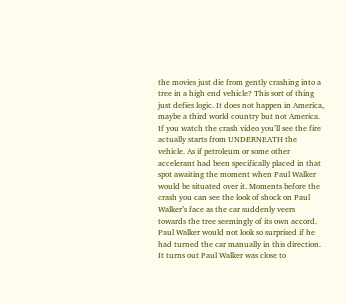the movies just die from gently crashing into a tree in a high end vehicle? This sort of thing just defies logic. It does not happen in America, maybe a third world country but not America.
If you watch the crash video you’ll see the fire actually starts from UNDERNEATH the vehicle. As if petroleum or some other accelerant had been specifically placed in that spot awaiting the moment when Paul Walker would be situated over it. Moments before the crash you can see the look of shock on Paul Walker’s face as the car suddenly veers towards the tree seemingly of its own accord. Paul Walker would not look so surprised if he had turned the car manually in this direction.
It turns out Paul Walker was close to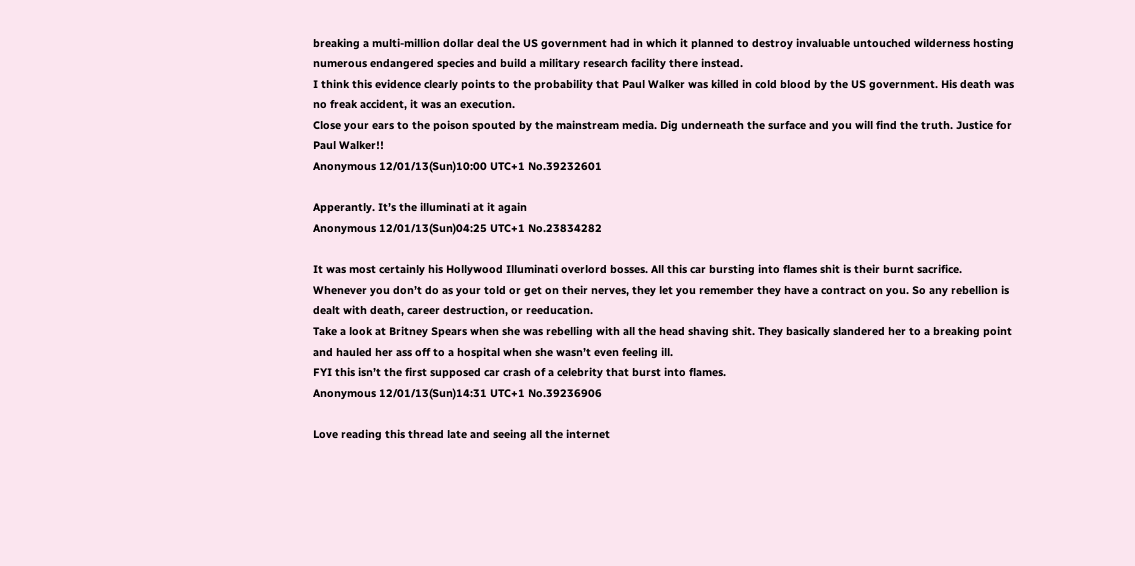breaking a multi-million dollar deal the US government had in which it planned to destroy invaluable untouched wilderness hosting numerous endangered species and build a military research facility there instead.
I think this evidence clearly points to the probability that Paul Walker was killed in cold blood by the US government. His death was no freak accident, it was an execution.
Close your ears to the poison spouted by the mainstream media. Dig underneath the surface and you will find the truth. Justice for Paul Walker!!
Anonymous 12/01/13(Sun)10:00 UTC+1 No.39232601

Apperantly. It’s the illuminati at it again
Anonymous 12/01/13(Sun)04:25 UTC+1 No.23834282

It was most certainly his Hollywood Illuminati overlord bosses. All this car bursting into flames shit is their burnt sacrifice.
Whenever you don’t do as your told or get on their nerves, they let you remember they have a contract on you. So any rebellion is dealt with death, career destruction, or reeducation.
Take a look at Britney Spears when she was rebelling with all the head shaving shit. They basically slandered her to a breaking point and hauled her ass off to a hospital when she wasn’t even feeling ill.
FYI this isn’t the first supposed car crash of a celebrity that burst into flames.
Anonymous 12/01/13(Sun)14:31 UTC+1 No.39236906

Love reading this thread late and seeing all the internet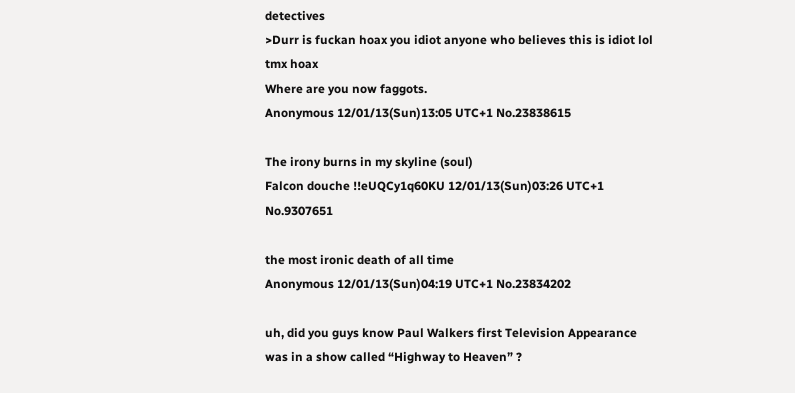detectives
>Durr is fuckan hoax you idiot anyone who believes this is idiot lol tmx hoax
Where are you now faggots.
Anonymous 12/01/13(Sun)13:05 UTC+1 No.23838615

The irony burns in my skyline (soul)
Falcon douche !!eUQCy1q60KU 12/01/13(Sun)03:26 UTC+1 No.9307651

the most ironic death of all time
Anonymous 12/01/13(Sun)04:19 UTC+1 No.23834202

uh, did you guys know Paul Walkers first Television Appearance was in a show called “Highway to Heaven” ?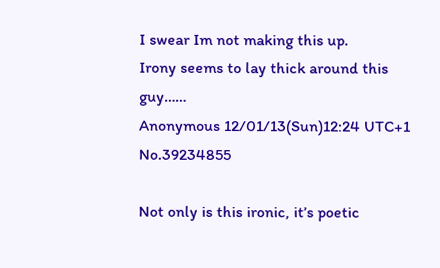I swear Im not making this up.
Irony seems to lay thick around this guy……
Anonymous 12/01/13(Sun)12:24 UTC+1 No.39234855

Not only is this ironic, it’s poetic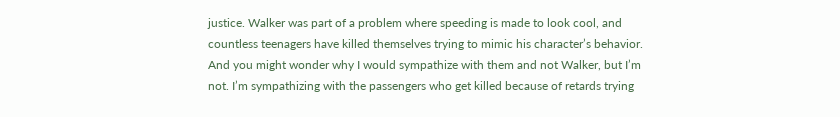justice. Walker was part of a problem where speeding is made to look cool, and countless teenagers have killed themselves trying to mimic his character’s behavior. And you might wonder why I would sympathize with them and not Walker, but I’m not. I’m sympathizing with the passengers who get killed because of retards trying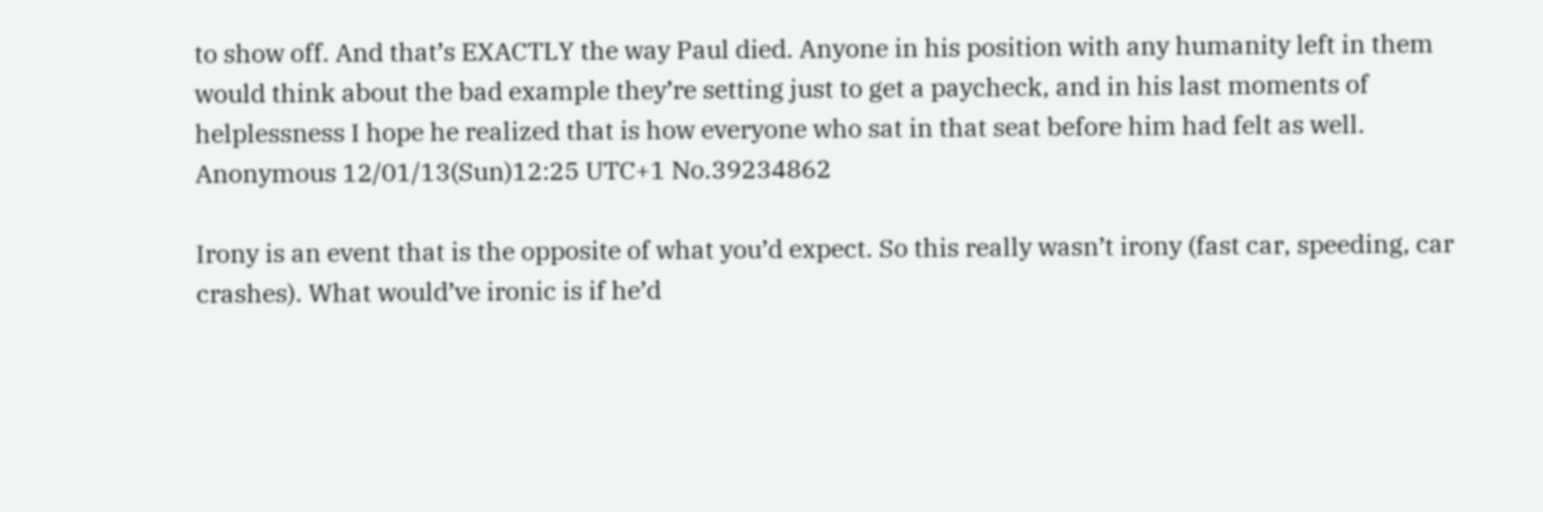to show off. And that’s EXACTLY the way Paul died. Anyone in his position with any humanity left in them would think about the bad example they’re setting just to get a paycheck, and in his last moments of helplessness I hope he realized that is how everyone who sat in that seat before him had felt as well.
Anonymous 12/01/13(Sun)12:25 UTC+1 No.39234862

Irony is an event that is the opposite of what you’d expect. So this really wasn’t irony (fast car, speeding, car crashes). What would’ve ironic is if he’d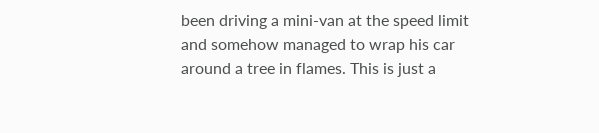been driving a mini-van at the speed limit and somehow managed to wrap his car around a tree in flames. This is just a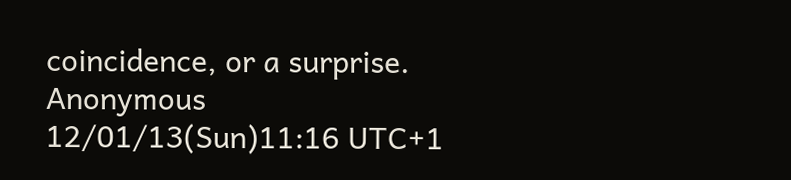coincidence, or a surprise.
Anonymous 12/01/13(Sun)11:16 UTC+1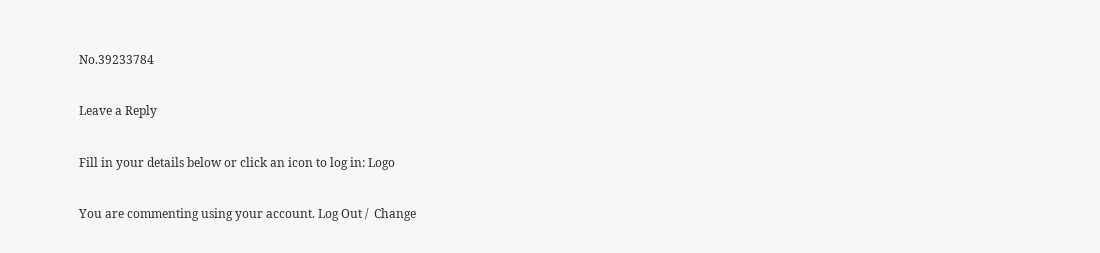No.39233784

Leave a Reply

Fill in your details below or click an icon to log in: Logo

You are commenting using your account. Log Out /  Change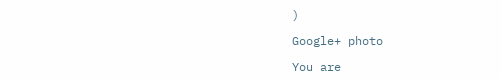)

Google+ photo

You are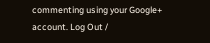commenting using your Google+ account. Log Out /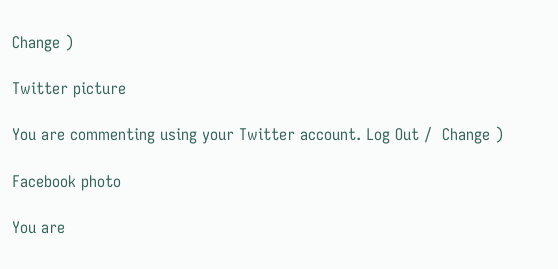Change )

Twitter picture

You are commenting using your Twitter account. Log Out /  Change )

Facebook photo

You are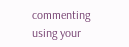commenting using your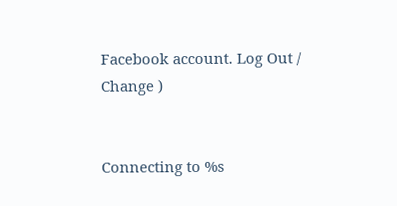Facebook account. Log Out /  Change )


Connecting to %s